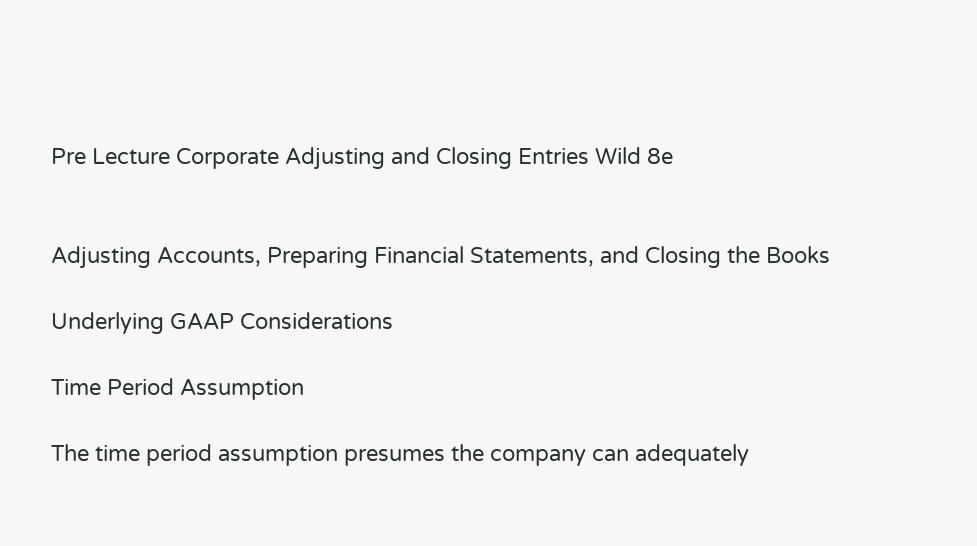Pre Lecture Corporate Adjusting and Closing Entries Wild 8e


Adjusting Accounts, Preparing Financial Statements, and Closing the Books

Underlying GAAP Considerations

Time Period Assumption

The time period assumption presumes the company can adequately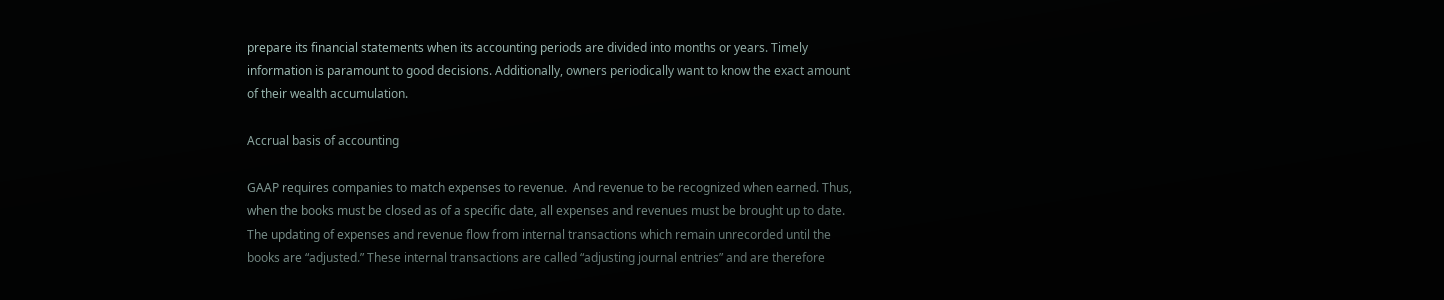prepare its financial statements when its accounting periods are divided into months or years. Timely information is paramount to good decisions. Additionally, owners periodically want to know the exact amount of their wealth accumulation.

Accrual basis of accounting

GAAP requires companies to match expenses to revenue.  And revenue to be recognized when earned. Thus, when the books must be closed as of a specific date, all expenses and revenues must be brought up to date. The updating of expenses and revenue flow from internal transactions which remain unrecorded until the books are “adjusted.” These internal transactions are called “adjusting journal entries” and are therefore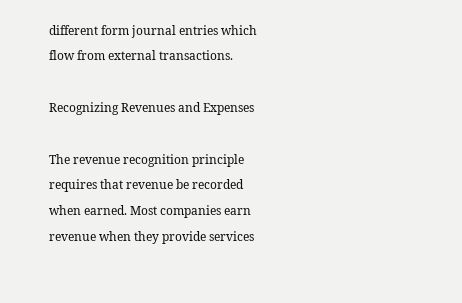different form journal entries which flow from external transactions.

Recognizing Revenues and Expenses

The revenue recognition principle requires that revenue be recorded when earned. Most companies earn revenue when they provide services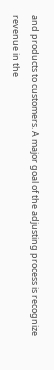and products to customers. A major goal of the adjusting process is recognize revenue in the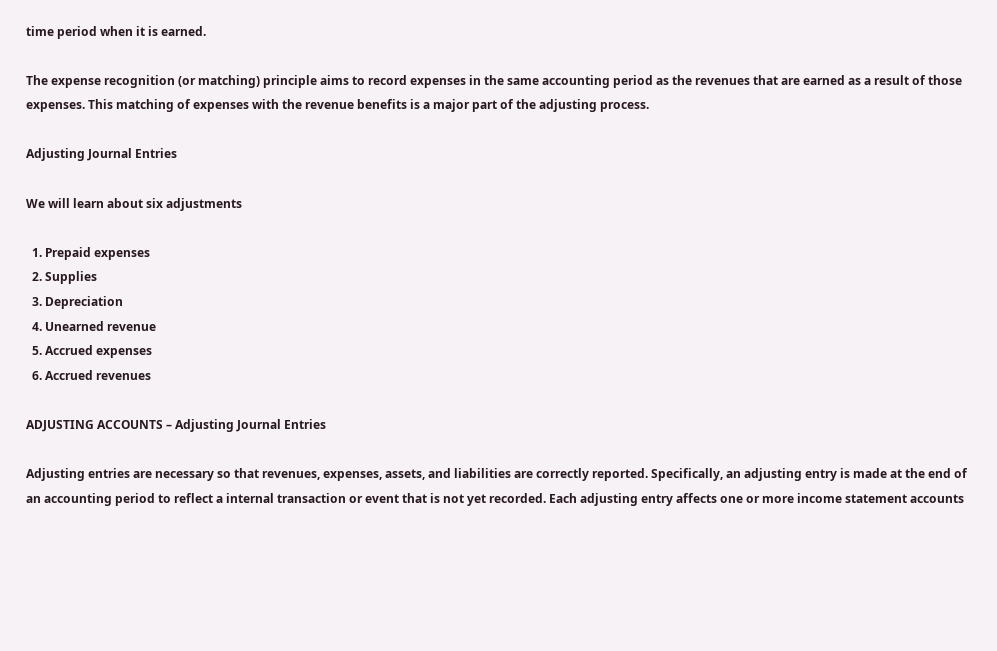time period when it is earned.

The expense recognition (or matching) principle aims to record expenses in the same accounting period as the revenues that are earned as a result of those expenses. This matching of expenses with the revenue benefits is a major part of the adjusting process.

Adjusting Journal Entries

We will learn about six adjustments

  1. Prepaid expenses
  2. Supplies
  3. Depreciation
  4. Unearned revenue
  5. Accrued expenses
  6. Accrued revenues

ADJUSTING ACCOUNTS – Adjusting Journal Entries

Adjusting entries are necessary so that revenues, expenses, assets, and liabilities are correctly reported. Specifically, an adjusting entry is made at the end of an accounting period to reflect a internal transaction or event that is not yet recorded. Each adjusting entry affects one or more income statement accounts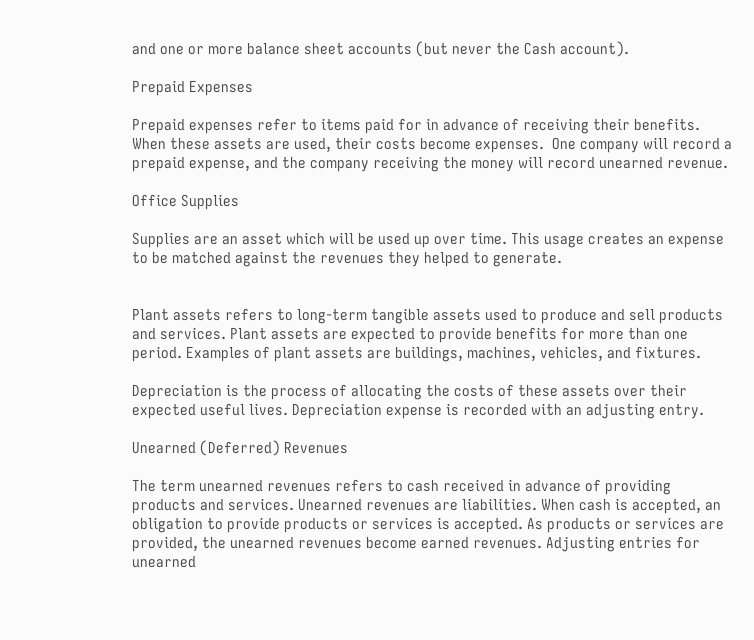and one or more balance sheet accounts (but never the Cash account).

Prepaid Expenses

Prepaid expenses refer to items paid for in advance of receiving their benefits. When these assets are used, their costs become expenses.  One company will record a prepaid expense, and the company receiving the money will record unearned revenue.

Office Supplies

Supplies are an asset which will be used up over time. This usage creates an expense to be matched against the revenues they helped to generate.


Plant assets refers to long-term tangible assets used to produce and sell products and services. Plant assets are expected to provide benefits for more than one period. Examples of plant assets are buildings, machines, vehicles, and fixtures.

Depreciation is the process of allocating the costs of these assets over their expected useful lives. Depreciation expense is recorded with an adjusting entry.

Unearned (Deferred) Revenues

The term unearned revenues refers to cash received in advance of providing products and services. Unearned revenues are liabilities. When cash is accepted, an obligation to provide products or services is accepted. As products or services are provided, the unearned revenues become earned revenues. Adjusting entries for unearned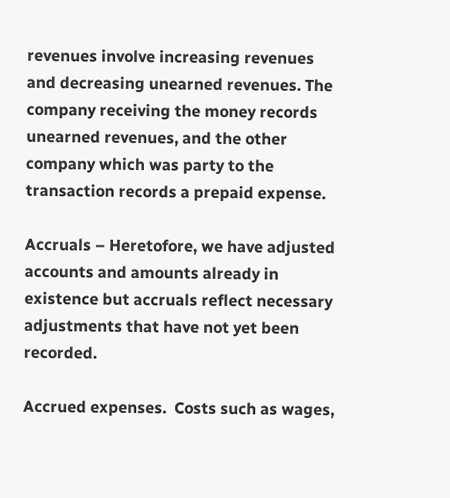revenues involve increasing revenues and decreasing unearned revenues. The company receiving the money records unearned revenues, and the other company which was party to the transaction records a prepaid expense.

Accruals – Heretofore, we have adjusted accounts and amounts already in existence but accruals reflect necessary adjustments that have not yet been recorded.

Accrued expenses.  Costs such as wages,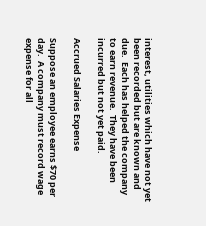interest, utilities which have not yet been recorded but are known and due.  Each has helped the company to earn revenue.  They have been incurred but not yet paid.

Accrued Salaries Expense

Suppose an employee earns $70 per day.  A company must record wage expense for all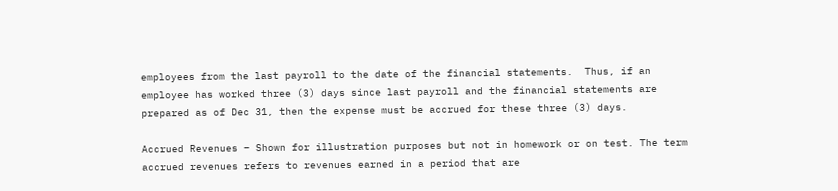employees from the last payroll to the date of the financial statements.  Thus, if an employee has worked three (3) days since last payroll and the financial statements are prepared as of Dec 31, then the expense must be accrued for these three (3) days.

Accrued Revenues – Shown for illustration purposes but not in homework or on test. The term accrued revenues refers to revenues earned in a period that are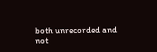both unrecorded and not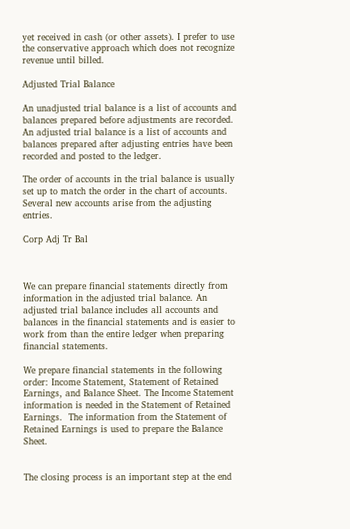yet received in cash (or other assets). I prefer to use the conservative approach which does not recognize revenue until billed.

Adjusted Trial Balance

An unadjusted trial balance is a list of accounts and balances prepared before adjustments are recorded. An adjusted trial balance is a list of accounts and balances prepared after adjusting entries have been recorded and posted to the ledger.

The order of accounts in the trial balance is usually set up to match the order in the chart of accounts. Several new accounts arise from the adjusting entries.

Corp Adj Tr Bal



We can prepare financial statements directly from information in the adjusted trial balance. An adjusted trial balance includes all accounts and balances in the financial statements and is easier to work from than the entire ledger when preparing financial statements.

We prepare financial statements in the following order: Income Statement, Statement of Retained Earnings, and Balance Sheet. The Income Statement information is needed in the Statement of Retained Earnings.  The information from the Statement of Retained Earnings is used to prepare the Balance Sheet.


The closing process is an important step at the end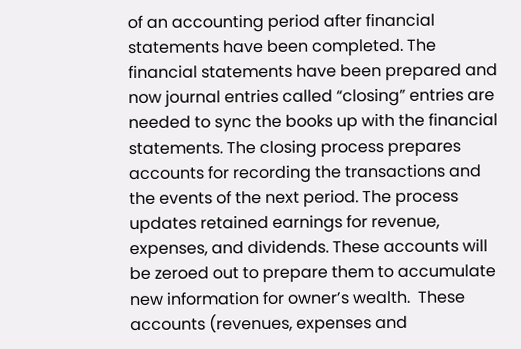of an accounting period after financial statements have been completed. The financial statements have been prepared and now journal entries called “closing” entries are needed to sync the books up with the financial statements. The closing process prepares accounts for recording the transactions and the events of the next period. The process updates retained earnings for revenue, expenses, and dividends. These accounts will be zeroed out to prepare them to accumulate new information for owner’s wealth.  These accounts (revenues, expenses and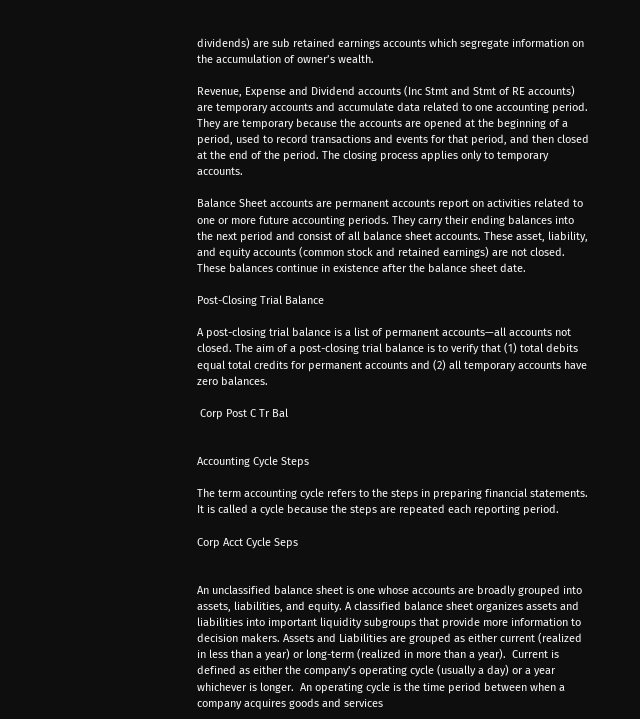dividends) are sub retained earnings accounts which segregate information on the accumulation of owner’s wealth.

Revenue, Expense and Dividend accounts (Inc Stmt and Stmt of RE accounts) are temporary accounts and accumulate data related to one accounting period.  They are temporary because the accounts are opened at the beginning of a period, used to record transactions and events for that period, and then closed at the end of the period. The closing process applies only to temporary accounts.

Balance Sheet accounts are permanent accounts report on activities related to one or more future accounting periods. They carry their ending balances into the next period and consist of all balance sheet accounts. These asset, liability, and equity accounts (common stock and retained earnings) are not closed.  These balances continue in existence after the balance sheet date.

Post-Closing Trial Balance

A post-closing trial balance is a list of permanent accounts—all accounts not closed. The aim of a post-closing trial balance is to verify that (1) total debits equal total credits for permanent accounts and (2) all temporary accounts have zero balances.

 Corp Post C Tr Bal


Accounting Cycle Steps

The term accounting cycle refers to the steps in preparing financial statements. It is called a cycle because the steps are repeated each reporting period.

Corp Acct Cycle Seps


An unclassified balance sheet is one whose accounts are broadly grouped into assets, liabilities, and equity. A classified balance sheet organizes assets and liabilities into important liquidity subgroups that provide more information to decision makers. Assets and Liabilities are grouped as either current (realized in less than a year) or long-term (realized in more than a year).  Current is defined as either the company’s operating cycle (usually a day) or a year whichever is longer.  An operating cycle is the time period between when a company acquires goods and services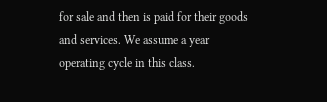for sale and then is paid for their goods and services. We assume a year operating cycle in this class.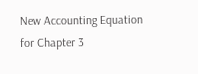New Accounting Equation for Chapter 3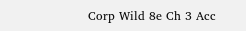Corp Wild 8e Ch 3 Acc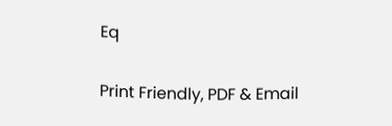Eq

Print Friendly, PDF & Email